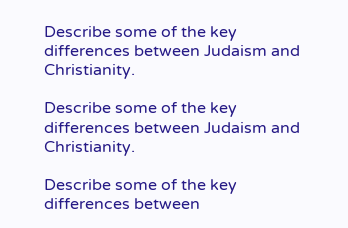Describe some of the key differences between Judaism and Christianity.

Describe some of the key differences between Judaism and Christianity.

Describe some of the key differences between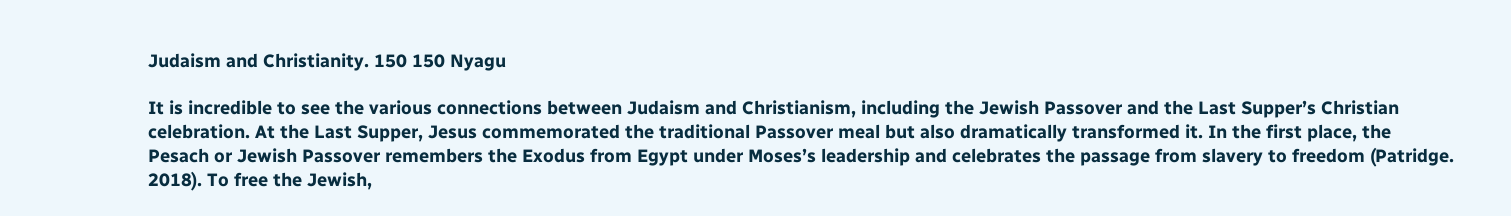Judaism and Christianity. 150 150 Nyagu

It is incredible to see the various connections between Judaism and Christianism, including the Jewish Passover and the Last Supper’s Christian celebration. At the Last Supper, Jesus commemorated the traditional Passover meal but also dramatically transformed it. In the first place, the Pesach or Jewish Passover remembers the Exodus from Egypt under Moses’s leadership and celebrates the passage from slavery to freedom (Patridge. 2018). To free the Jewish,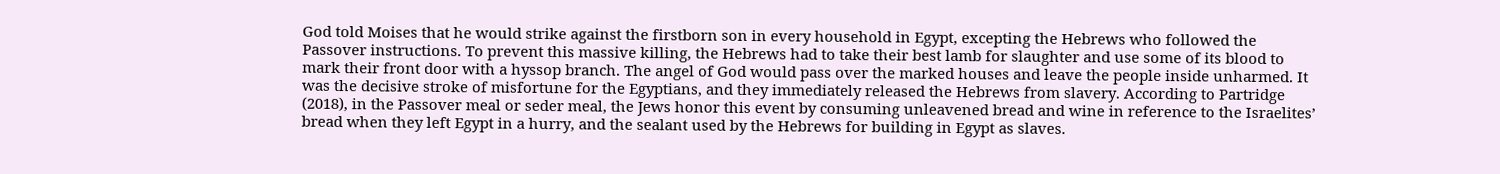God told Moises that he would strike against the firstborn son in every household in Egypt, excepting the Hebrews who followed the Passover instructions. To prevent this massive killing, the Hebrews had to take their best lamb for slaughter and use some of its blood to mark their front door with a hyssop branch. The angel of God would pass over the marked houses and leave the people inside unharmed. It was the decisive stroke of misfortune for the Egyptians, and they immediately released the Hebrews from slavery. According to Partridge (2018), in the Passover meal or seder meal, the Jews honor this event by consuming unleavened bread and wine in reference to the Israelites’ bread when they left Egypt in a hurry, and the sealant used by the Hebrews for building in Egypt as slaves.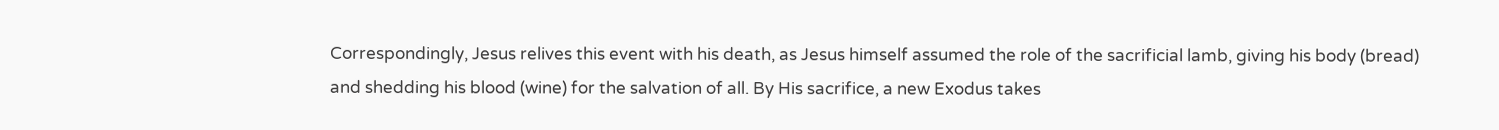Correspondingly, Jesus relives this event with his death, as Jesus himself assumed the role of the sacrificial lamb, giving his body (bread) and shedding his blood (wine) for the salvation of all. By His sacrifice, a new Exodus takes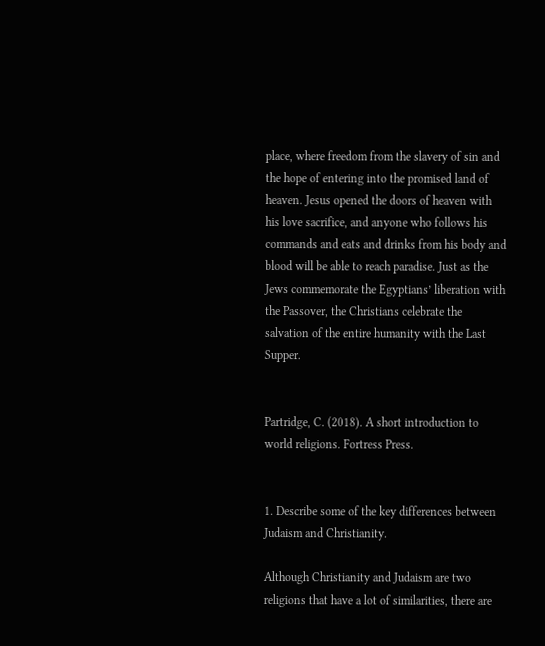place, where freedom from the slavery of sin and the hope of entering into the promised land of heaven. Jesus opened the doors of heaven with his love sacrifice, and anyone who follows his commands and eats and drinks from his body and blood will be able to reach paradise. Just as the Jews commemorate the Egyptians’ liberation with the Passover, the Christians celebrate the salvation of the entire humanity with the Last Supper.


Partridge, C. (2018). A short introduction to world religions. Fortress Press.


1. Describe some of the key differences between Judaism and Christianity.

Although Christianity and Judaism are two religions that have a lot of similarities, there are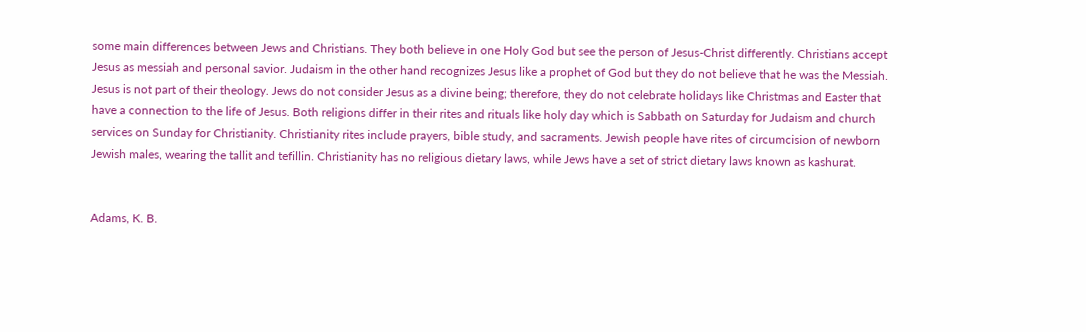some main differences between Jews and Christians. They both believe in one Holy God but see the person of Jesus-Christ differently. Christians accept Jesus as messiah and personal savior. Judaism in the other hand recognizes Jesus like a prophet of God but they do not believe that he was the Messiah. Jesus is not part of their theology. Jews do not consider Jesus as a divine being; therefore, they do not celebrate holidays like Christmas and Easter that have a connection to the life of Jesus. Both religions differ in their rites and rituals like holy day which is Sabbath on Saturday for Judaism and church services on Sunday for Christianity. Christianity rites include prayers, bible study, and sacraments. Jewish people have rites of circumcision of newborn Jewish males, wearing the tallit and tefillin. Christianity has no religious dietary laws, while Jews have a set of strict dietary laws known as kashurat.


Adams, K. B.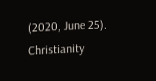(2020, June 25). Christianity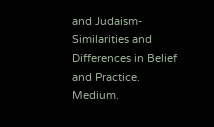and Judaism- Similarities and Differences in Belief and Practice. Medium.